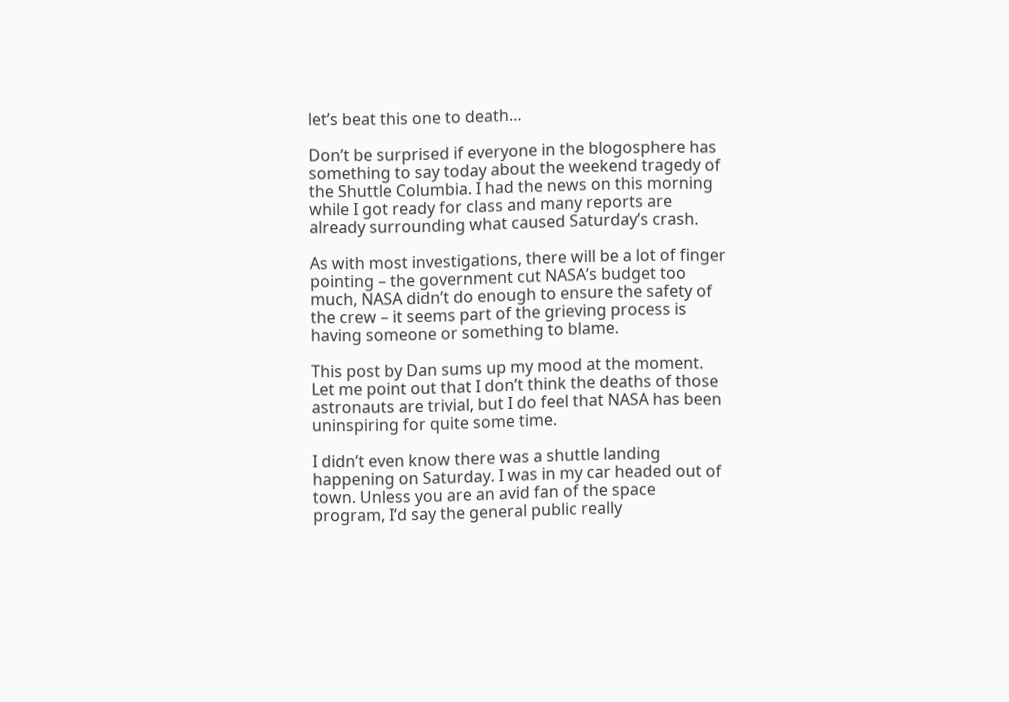let’s beat this one to death…

Don’t be surprised if everyone in the blogosphere has something to say today about the weekend tragedy of the Shuttle Columbia. I had the news on this morning while I got ready for class and many reports are already surrounding what caused Saturday’s crash.

As with most investigations, there will be a lot of finger pointing – the government cut NASA’s budget too much, NASA didn’t do enough to ensure the safety of the crew – it seems part of the grieving process is having someone or something to blame.

This post by Dan sums up my mood at the moment. Let me point out that I don’t think the deaths of those astronauts are trivial, but I do feel that NASA has been uninspiring for quite some time.

I didn’t even know there was a shuttle landing happening on Saturday. I was in my car headed out of town. Unless you are an avid fan of the space program, I’d say the general public really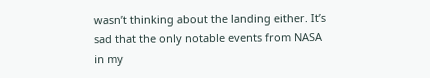wasn’t thinking about the landing either. It’s sad that the only notable events from NASA in my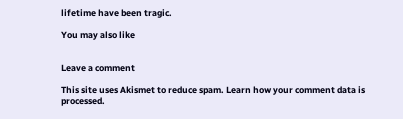lifetime have been tragic.

You may also like


Leave a comment

This site uses Akismet to reduce spam. Learn how your comment data is processed.